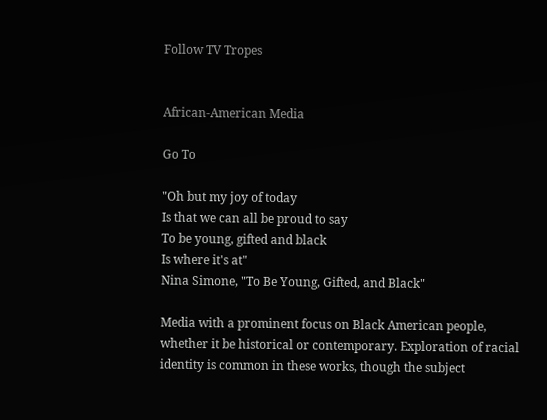Follow TV Tropes


African-American Media

Go To

"Oh but my joy of today
Is that we can all be proud to say
To be young, gifted and black
Is where it's at"
Nina Simone, "To Be Young, Gifted, and Black"

Media with a prominent focus on Black American people, whether it be historical or contemporary. Exploration of racial identity is common in these works, though the subject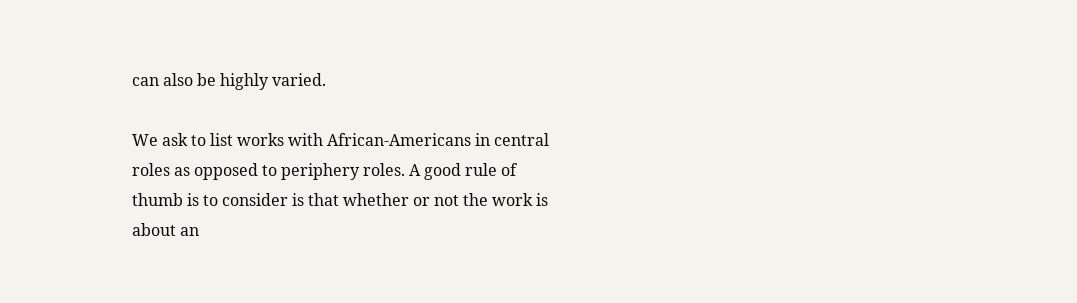can also be highly varied.

We ask to list works with African-Americans in central roles as opposed to periphery roles. A good rule of thumb is to consider is that whether or not the work is about an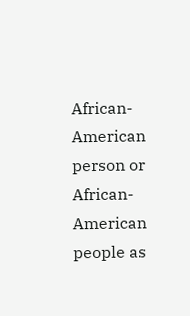African-American person or African-American people as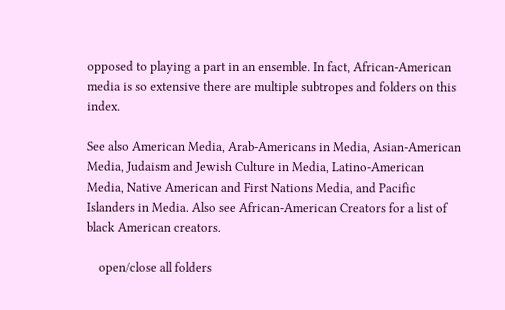opposed to playing a part in an ensemble. In fact, African-American media is so extensive there are multiple subtropes and folders on this index.

See also American Media, Arab-Americans in Media, Asian-American Media, Judaism and Jewish Culture in Media, Latino-American Media, Native American and First Nations Media, and Pacific Islanders in Media. Also see African-American Creators for a list of black American creators.

    open/close all folders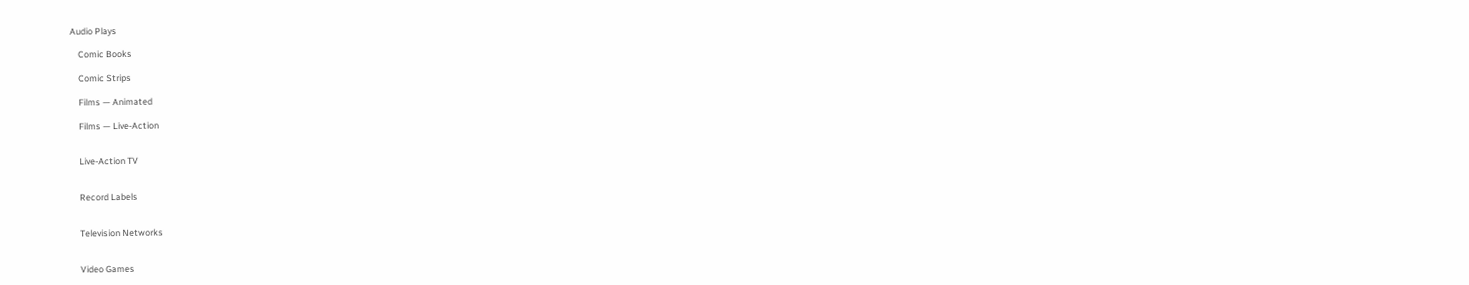Audio Plays

    Comic Books

    Comic Strips

    Films — Animated

    Films — Live-Action


    Live-Action TV


    Record Labels


    Television Networks


    Video Games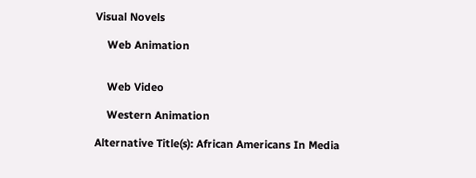Visual Novels

    Web Animation


    Web Video

    Western Animation

Alternative Title(s): African Americans In Media